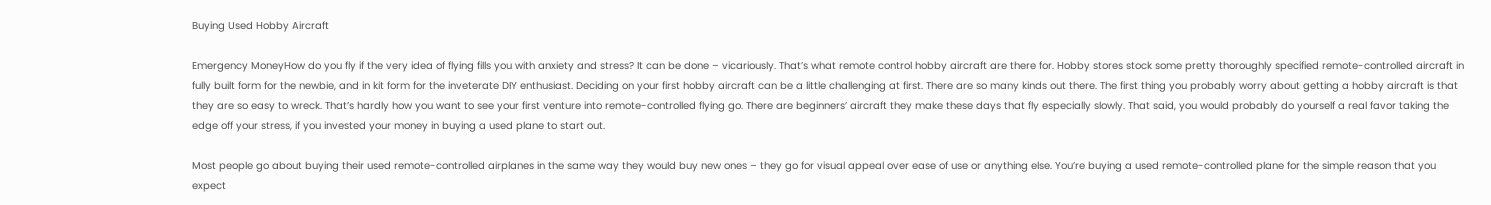Buying Used Hobby Aircraft

Emergency MoneyHow do you fly if the very idea of flying fills you with anxiety and stress? It can be done – vicariously. That’s what remote control hobby aircraft are there for. Hobby stores stock some pretty thoroughly specified remote-controlled aircraft in fully built form for the newbie, and in kit form for the inveterate DIY enthusiast. Deciding on your first hobby aircraft can be a little challenging at first. There are so many kinds out there. The first thing you probably worry about getting a hobby aircraft is that they are so easy to wreck. That’s hardly how you want to see your first venture into remote-controlled flying go. There are beginners’ aircraft they make these days that fly especially slowly. That said, you would probably do yourself a real favor taking the edge off your stress, if you invested your money in buying a used plane to start out.

Most people go about buying their used remote-controlled airplanes in the same way they would buy new ones – they go for visual appeal over ease of use or anything else. You’re buying a used remote-controlled plane for the simple reason that you expect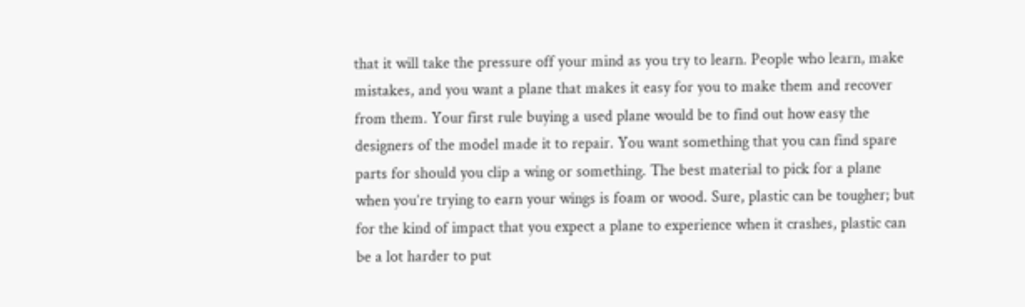that it will take the pressure off your mind as you try to learn. People who learn, make mistakes, and you want a plane that makes it easy for you to make them and recover from them. Your first rule buying a used plane would be to find out how easy the designers of the model made it to repair. You want something that you can find spare parts for should you clip a wing or something. The best material to pick for a plane when you’re trying to earn your wings is foam or wood. Sure, plastic can be tougher; but for the kind of impact that you expect a plane to experience when it crashes, plastic can be a lot harder to put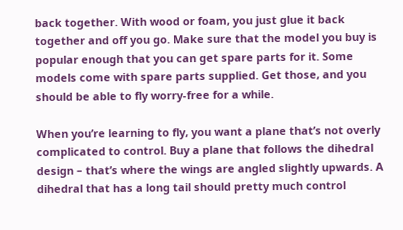back together. With wood or foam, you just glue it back together and off you go. Make sure that the model you buy is popular enough that you can get spare parts for it. Some models come with spare parts supplied. Get those, and you should be able to fly worry-free for a while.

When you’re learning to fly, you want a plane that’s not overly complicated to control. Buy a plane that follows the dihedral design – that’s where the wings are angled slightly upwards. A dihedral that has a long tail should pretty much control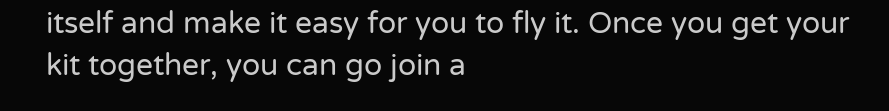itself and make it easy for you to fly it. Once you get your kit together, you can go join a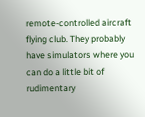remote-controlled aircraft flying club. They probably have simulators where you can do a little bit of rudimentary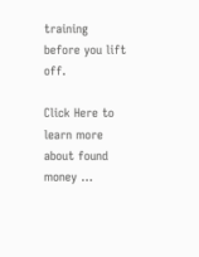training before you lift off.

Click Here to learn more about found money …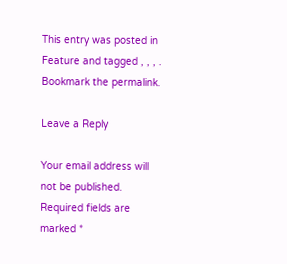This entry was posted in Feature and tagged , , , . Bookmark the permalink.

Leave a Reply

Your email address will not be published. Required fields are marked *